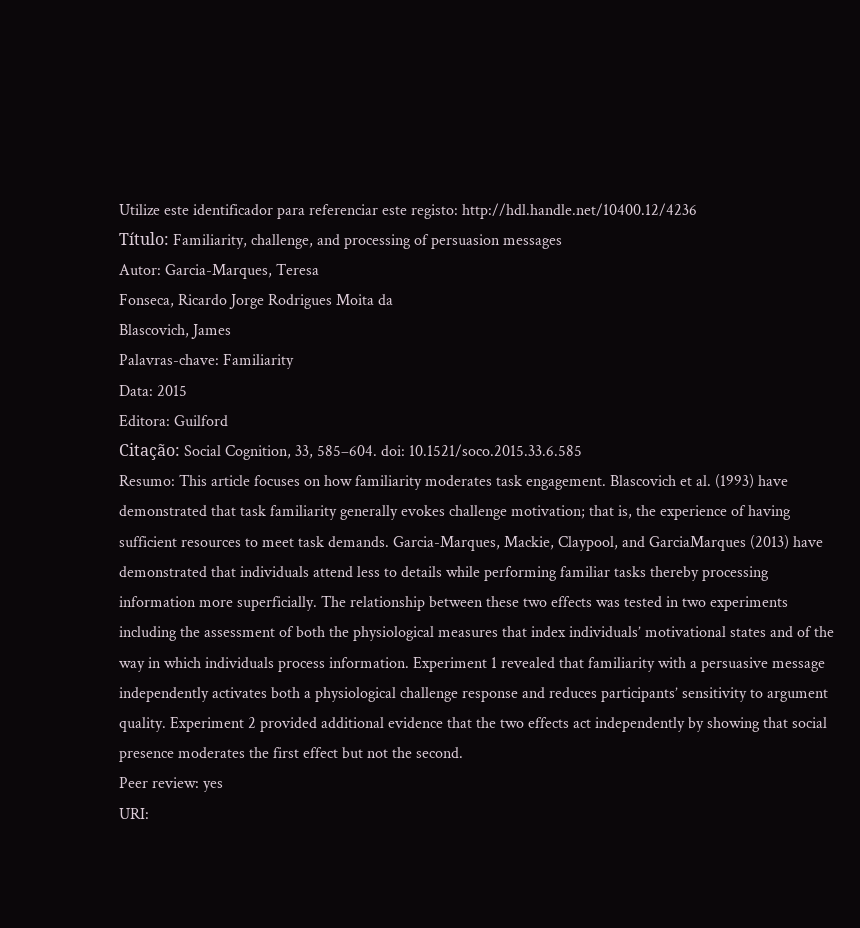Utilize este identificador para referenciar este registo: http://hdl.handle.net/10400.12/4236
Título: Familiarity, challenge, and processing of persuasion messages
Autor: Garcia-Marques, Teresa
Fonseca, Ricardo Jorge Rodrigues Moita da
Blascovich, James
Palavras-chave: Familiarity
Data: 2015
Editora: Guilford
Citação: Social Cognition, 33, 585–604. doi: 10.1521/soco.2015.33.6.585
Resumo: This article focuses on how familiarity moderates task engagement. Blascovich et al. (1993) have demonstrated that task familiarity generally evokes challenge motivation; that is, the experience of having sufficient resources to meet task demands. Garcia-Marques, Mackie, Claypool, and GarciaMarques (2013) have demonstrated that individuals attend less to details while performing familiar tasks thereby processing information more superficially. The relationship between these two effects was tested in two experiments including the assessment of both the physiological measures that index individuals’ motivational states and of the way in which individuals process information. Experiment 1 revealed that familiarity with a persuasive message independently activates both a physiological challenge response and reduces participants’ sensitivity to argument quality. Experiment 2 provided additional evidence that the two effects act independently by showing that social presence moderates the first effect but not the second.
Peer review: yes
URI: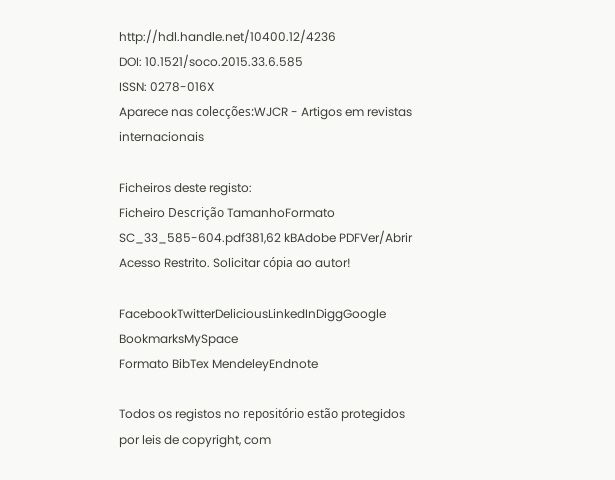http://hdl.handle.net/10400.12/4236
DOI: 10.1521/soco.2015.33.6.585
ISSN: 0278-016X
Aparece nas colecções:WJCR - Artigos em revistas internacionais

Ficheiros deste registo:
Ficheiro Descrição TamanhoFormato
SC_33_585-604.pdf381,62 kBAdobe PDFVer/Abrir    Acesso Restrito. Solicitar cópia ao autor!

FacebookTwitterDeliciousLinkedInDiggGoogle BookmarksMySpace
Formato BibTex MendeleyEndnote

Todos os registos no repositório estão protegidos por leis de copyright, com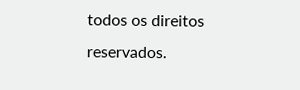todos os direitos reservados.